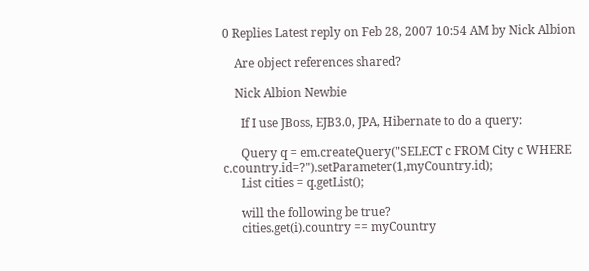0 Replies Latest reply on Feb 28, 2007 10:54 AM by Nick Albion

    Are object references shared?

    Nick Albion Newbie

      If I use JBoss, EJB3.0, JPA, Hibernate to do a query:

      Query q = em.createQuery("SELECT c FROM City c WHERE c.country.id=?").setParameter(1,myCountry.id);
      List cities = q.getList();

      will the following be true?
      cities.get(i).country == myCountry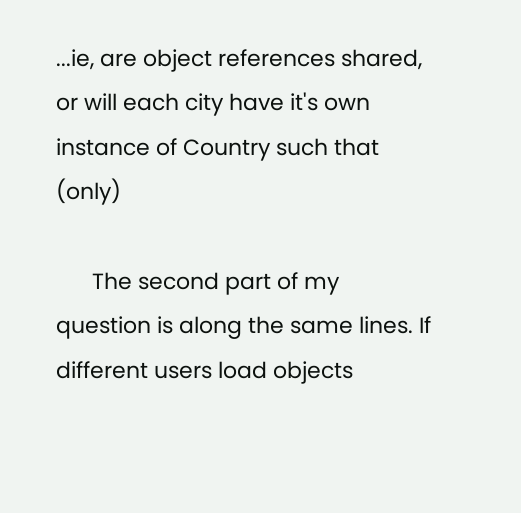...ie, are object references shared, or will each city have it's own instance of Country such that (only)

      The second part of my question is along the same lines. If different users load objects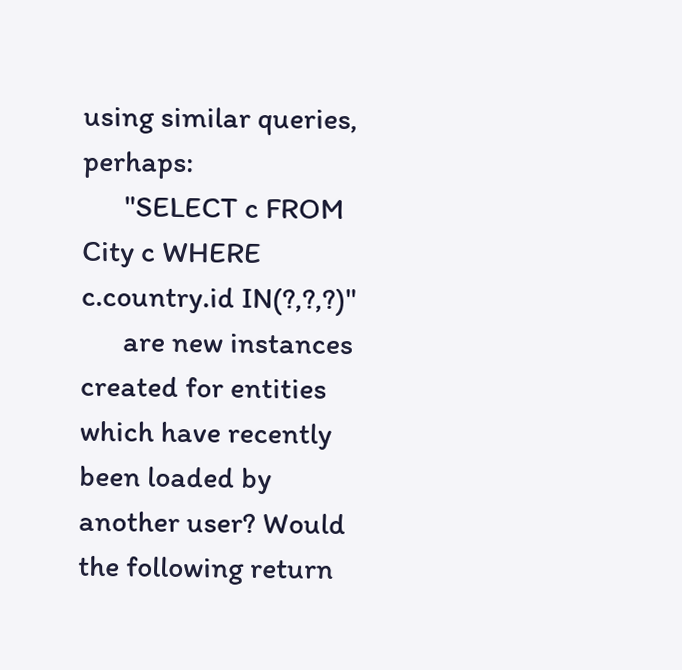using similar queries, perhaps:
      "SELECT c FROM City c WHERE c.country.id IN(?,?,?)"
      are new instances created for entities which have recently been loaded by another user? Would the following return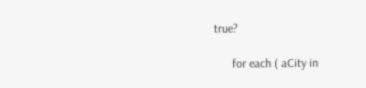true?

      for each ( aCity in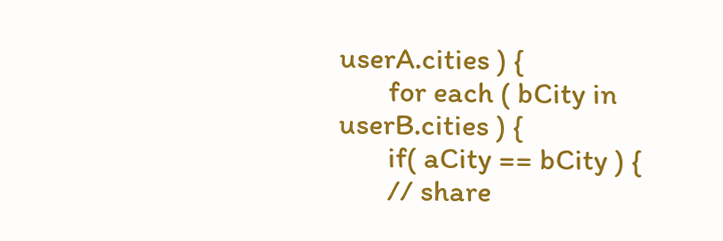userA.cities ) {
       for each ( bCity in userB.cities ) {
       if( aCity == bCity ) {
       // share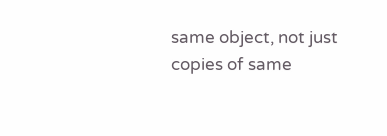same object, not just copies of same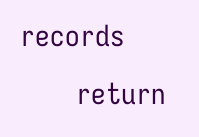records
       return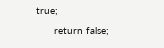true;
      return false;